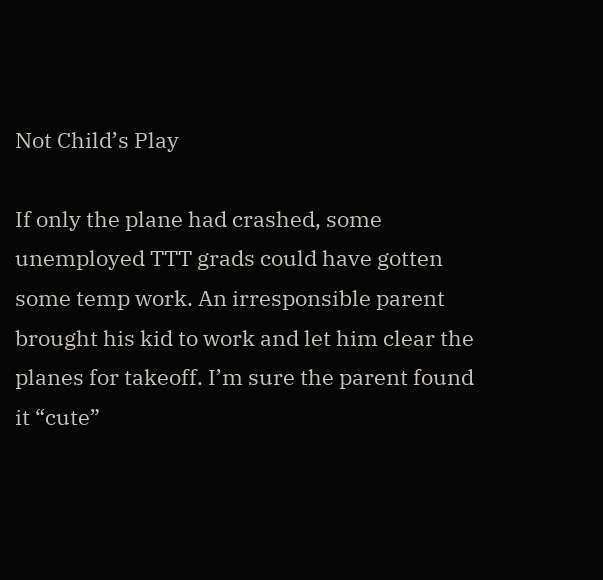Not Child’s Play

If only the plane had crashed, some unemployed TTT grads could have gotten some temp work. An irresponsible parent brought his kid to work and let him clear the planes for takeoff. I’m sure the parent found it “cute”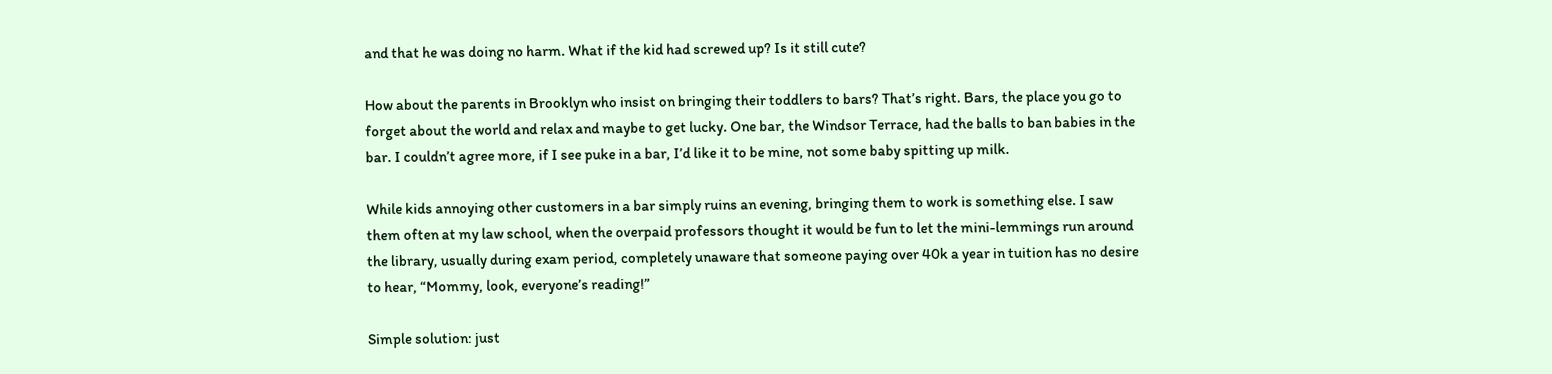and that he was doing no harm. What if the kid had screwed up? Is it still cute?

How about the parents in Brooklyn who insist on bringing their toddlers to bars? That’s right. Bars, the place you go to forget about the world and relax and maybe to get lucky. One bar, the Windsor Terrace, had the balls to ban babies in the bar. I couldn’t agree more, if I see puke in a bar, I’d like it to be mine, not some baby spitting up milk.

While kids annoying other customers in a bar simply ruins an evening, bringing them to work is something else. I saw them often at my law school, when the overpaid professors thought it would be fun to let the mini-lemmings run around the library, usually during exam period, completely unaware that someone paying over 40k a year in tuition has no desire to hear, “Mommy, look, everyone’s reading!”

Simple solution: just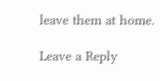leave them at home.

Leave a Reply